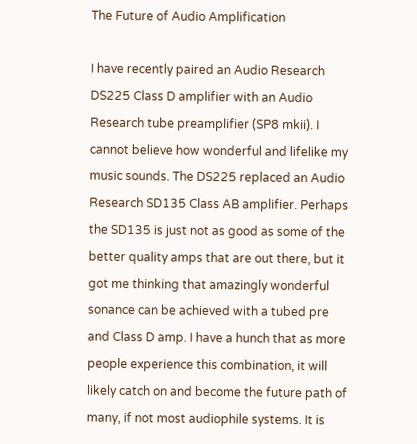The Future of Audio Amplification

I have recently paired an Audio Research DS225 Class D amplifier with an Audio Research tube preamplifier (SP8 mkii). I cannot believe how wonderful and lifelike my music sounds. The DS225 replaced an Audio Research SD135 Class AB amplifier. Perhaps the SD135 is just not as good as some of the better quality amps that are out there, but it got me thinking that amazingly wonderful sonance can be achieved with a tubed pre and Class D amp. I have a hunch that as more people experience this combination, it will likely catch on and become the future path of many, if not most audiophile systems. It is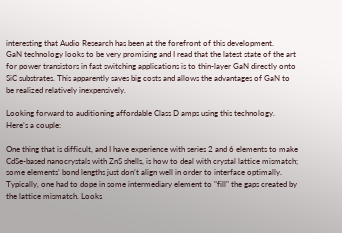interesting that Audio Research has been at the forefront of this development.
GaN technology looks to be very promising and I read that the latest state of the art for power transistors in fast switching applications is to thin-layer GaN directly onto SiC substrates. This apparently saves big costs and allows the advantages of GaN to be realized relatively inexpensively.

Looking forward to auditioning affordable Class D amps using this technology.
Here’s a couple:

One thing that is difficult, and I have experience with series 2 and 6 elements to make CdSe-based nanocrystals with ZnS shells, is how to deal with crystal lattice mismatch; some elements’ bond lengths just don’t align well in order to interface optimally. Typically, one had to dope in some intermediary element to "fill" the gaps created by the lattice mismatch. Looks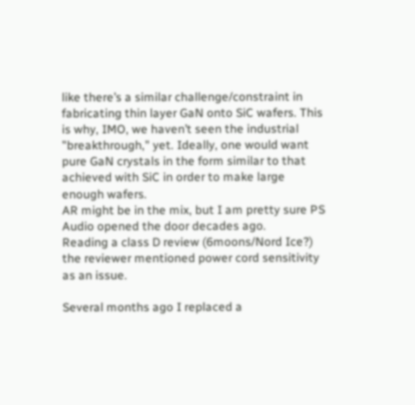like there’s a similar challenge/constraint in fabricating thin layer GaN onto SiC wafers. This is why, IMO, we haven’t seen the industrial "breakthrough," yet. Ideally, one would want pure GaN crystals in the form similar to that achieved with SiC in order to make large enough wafers.
AR might be in the mix, but I am pretty sure PS Audio opened the door decades ago.
Reading a class D review (6moons/Nord Ice?) the reviewer mentioned power cord sensitivity as an issue.

Several months ago I replaced a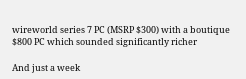wireworld series 7 PC (MSRP $300) with a boutique $800 PC which sounded significantly richer

And just a week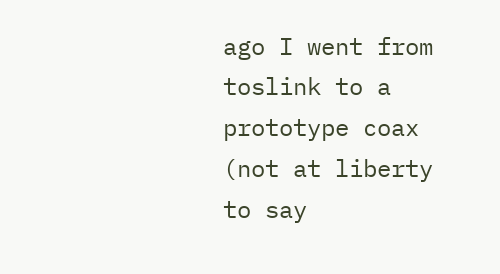ago I went from toslink to a prototype coax (not at liberty to say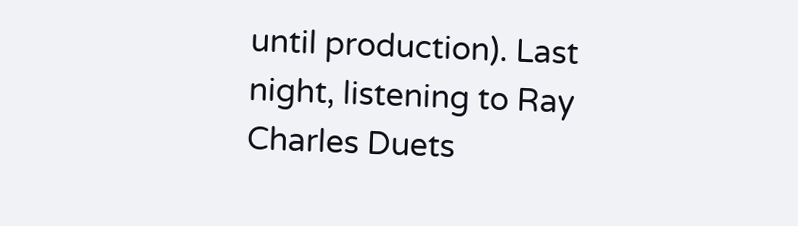until production). Last night, listening to Ray Charles Duets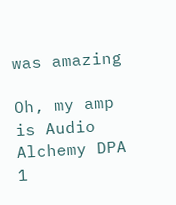was amazing

Oh, my amp is Audio Alchemy DPA 1